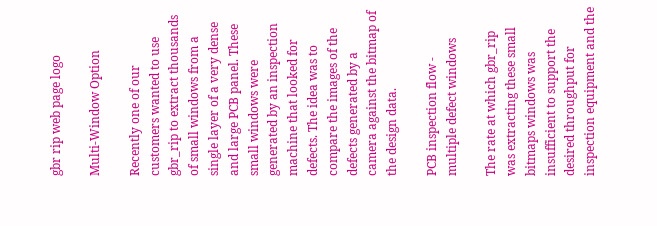gbr rip web page logo

Multi-Window Option

Recently one of our customers wanted to use gbr_rip to extract thousands of small windows from a single layer of a very dense and large PCB panel. These small windows were generated by an inspection machine that looked for defects. The idea was to compare the images of the defects generated by a camera against the bitmap of the design data.

PCB inspection flow - multiple defect windows

The rate at which gbr_rip was extracting these small bitmaps windows was insufficient to support the desired throughput for inspection equipment and the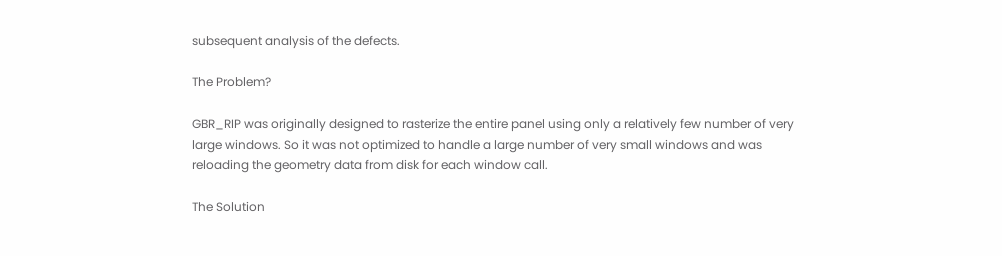subsequent analysis of the defects.

The Problem?

GBR_RIP was originally designed to rasterize the entire panel using only a relatively few number of very large windows. So it was not optimized to handle a large number of very small windows and was reloading the geometry data from disk for each window call.

The Solution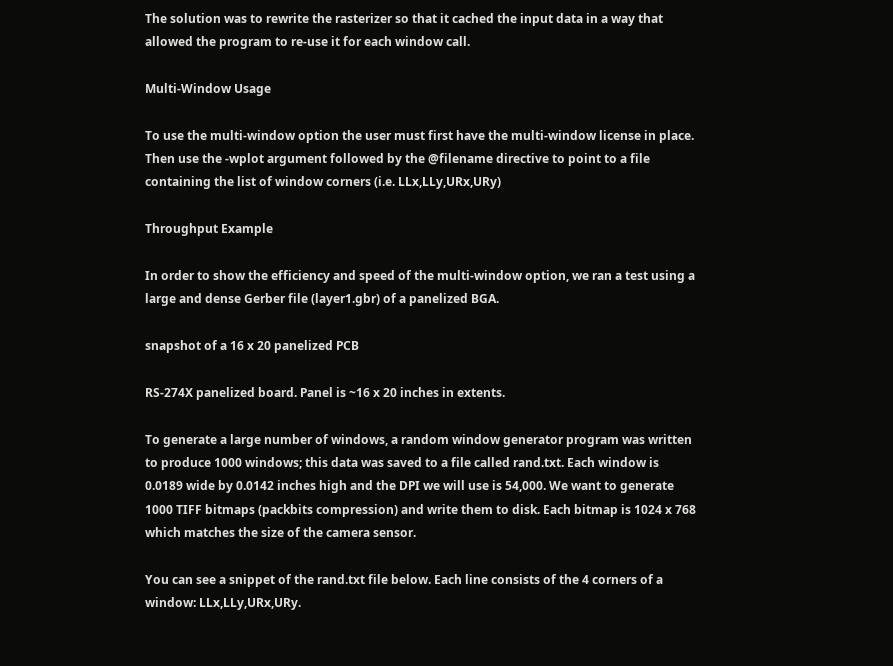The solution was to rewrite the rasterizer so that it cached the input data in a way that allowed the program to re-use it for each window call.

Multi-Window Usage

To use the multi-window option the user must first have the multi-window license in place. Then use the -wplot argument followed by the @filename directive to point to a file containing the list of window corners (i.e. LLx,LLy,URx,URy)

Throughput Example

In order to show the efficiency and speed of the multi-window option, we ran a test using a large and dense Gerber file (layer1.gbr) of a panelized BGA.

snapshot of a 16 x 20 panelized PCB

RS-274X panelized board. Panel is ~16 x 20 inches in extents.

To generate a large number of windows, a random window generator program was written to produce 1000 windows; this data was saved to a file called rand.txt. Each window is 0.0189 wide by 0.0142 inches high and the DPI we will use is 54,000. We want to generate 1000 TIFF bitmaps (packbits compression) and write them to disk. Each bitmap is 1024 x 768 which matches the size of the camera sensor.

You can see a snippet of the rand.txt file below. Each line consists of the 4 corners of a window: LLx,LLy,URx,URy.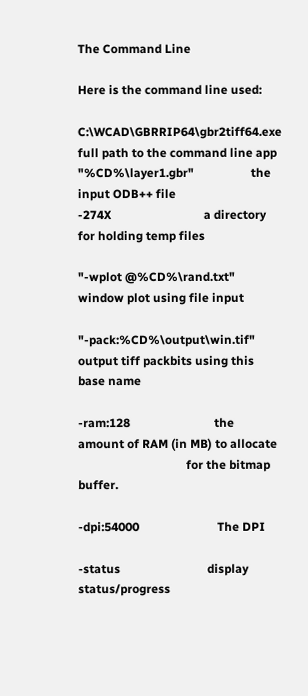The Command Line

Here is the command line used:

C:\WCAD\GBRRIP64\gbr2tiff64.exe     full path to the command line app
"%CD%\layer1.gbr"                   the input ODB++ file
-274X                               a directory for holding temp files

"-wplot @%CD%\rand.txt"             window plot using file input

"-pack:%CD%\output\win.tif"         output tiff packbits using this base name

-ram:128                            the amount of RAM (in MB) to allocate
                                    for the bitmap buffer.

-dpi:54000                          The DPI

-status                             display status/progress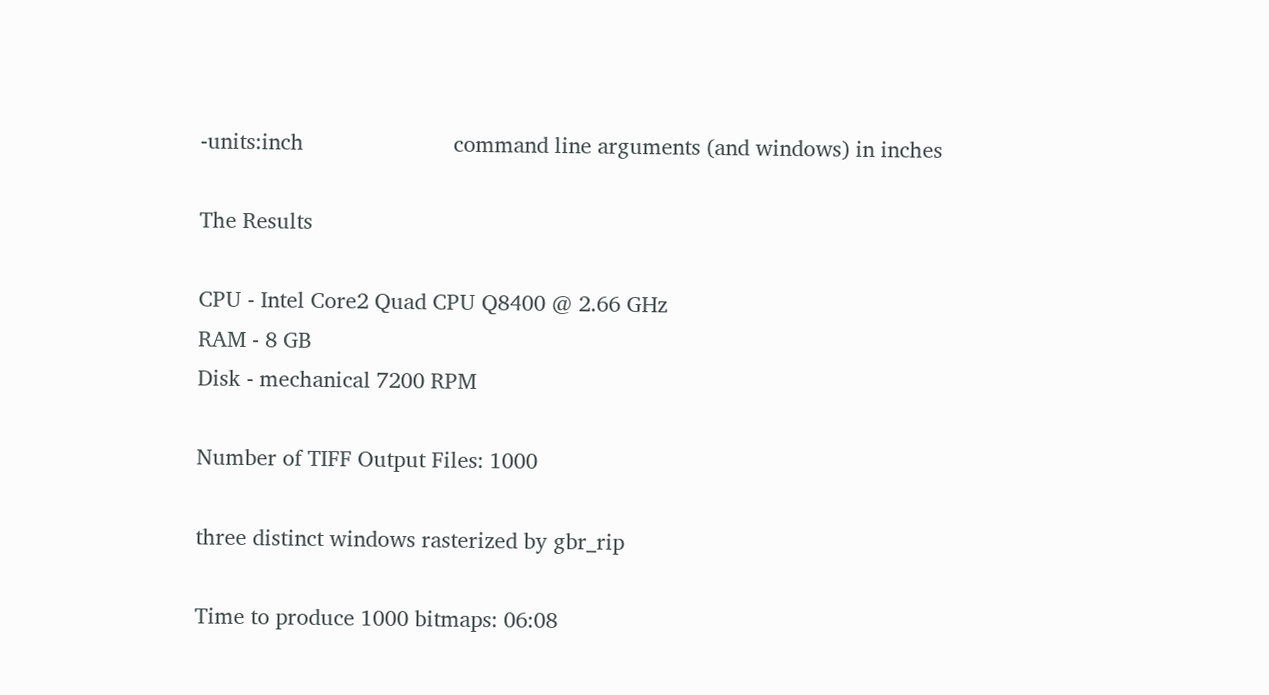-units:inch                         command line arguments (and windows) in inches

The Results

CPU - Intel Core2 Quad CPU Q8400 @ 2.66 GHz
RAM - 8 GB
Disk - mechanical 7200 RPM

Number of TIFF Output Files: 1000

three distinct windows rasterized by gbr_rip

Time to produce 1000 bitmaps: 06:08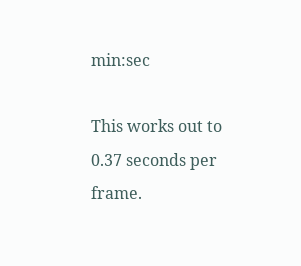min:sec

This works out to 0.37 seconds per frame.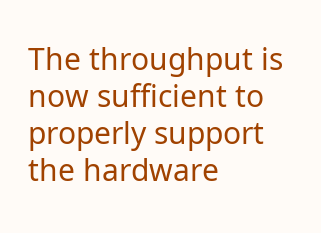The throughput is now sufficient to properly support the hardware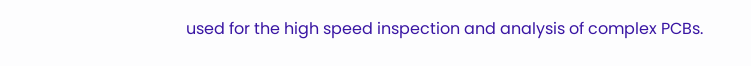used for the high speed inspection and analysis of complex PCBs.